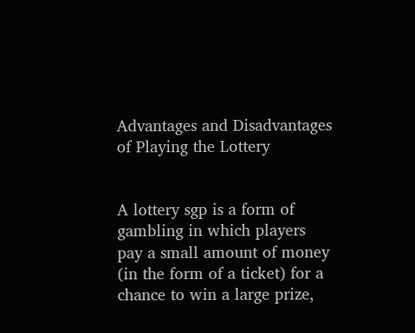Advantages and Disadvantages of Playing the Lottery


A lottery sgp is a form of gambling in which players pay a small amount of money (in the form of a ticket) for a chance to win a large prize,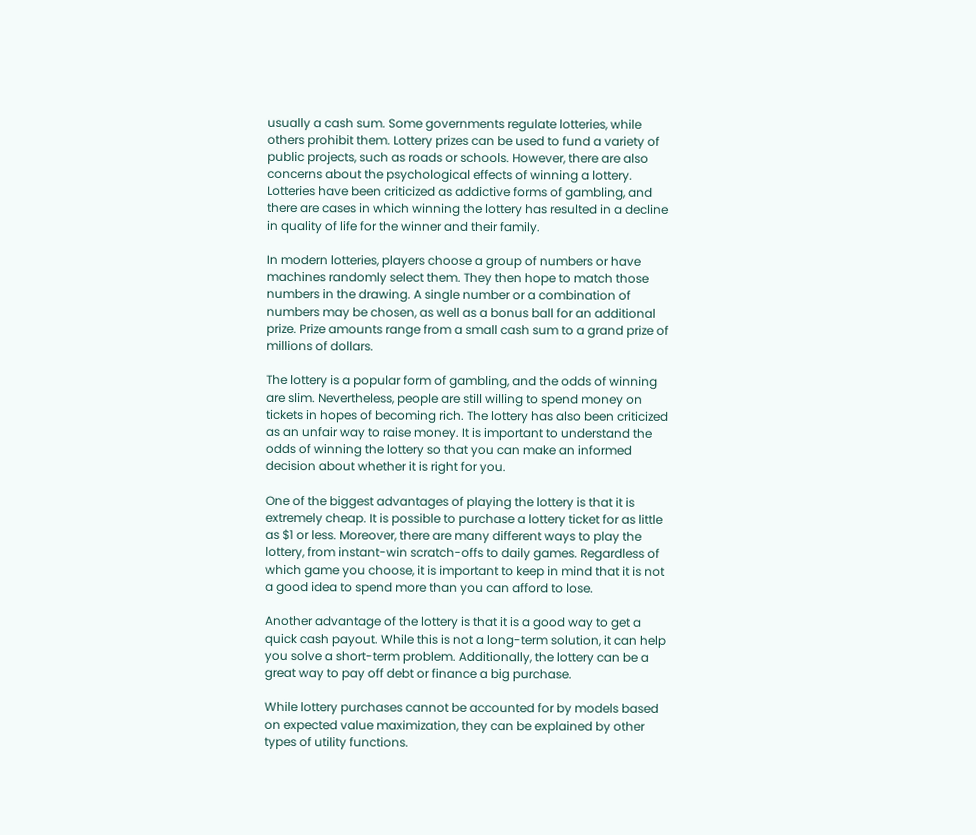usually a cash sum. Some governments regulate lotteries, while others prohibit them. Lottery prizes can be used to fund a variety of public projects, such as roads or schools. However, there are also concerns about the psychological effects of winning a lottery. Lotteries have been criticized as addictive forms of gambling, and there are cases in which winning the lottery has resulted in a decline in quality of life for the winner and their family.

In modern lotteries, players choose a group of numbers or have machines randomly select them. They then hope to match those numbers in the drawing. A single number or a combination of numbers may be chosen, as well as a bonus ball for an additional prize. Prize amounts range from a small cash sum to a grand prize of millions of dollars.

The lottery is a popular form of gambling, and the odds of winning are slim. Nevertheless, people are still willing to spend money on tickets in hopes of becoming rich. The lottery has also been criticized as an unfair way to raise money. It is important to understand the odds of winning the lottery so that you can make an informed decision about whether it is right for you.

One of the biggest advantages of playing the lottery is that it is extremely cheap. It is possible to purchase a lottery ticket for as little as $1 or less. Moreover, there are many different ways to play the lottery, from instant-win scratch-offs to daily games. Regardless of which game you choose, it is important to keep in mind that it is not a good idea to spend more than you can afford to lose.

Another advantage of the lottery is that it is a good way to get a quick cash payout. While this is not a long-term solution, it can help you solve a short-term problem. Additionally, the lottery can be a great way to pay off debt or finance a big purchase.

While lottery purchases cannot be accounted for by models based on expected value maximization, they can be explained by other types of utility functions.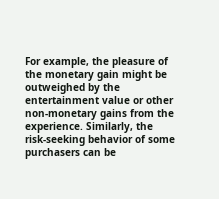For example, the pleasure of the monetary gain might be outweighed by the entertainment value or other non-monetary gains from the experience. Similarly, the risk-seeking behavior of some purchasers can be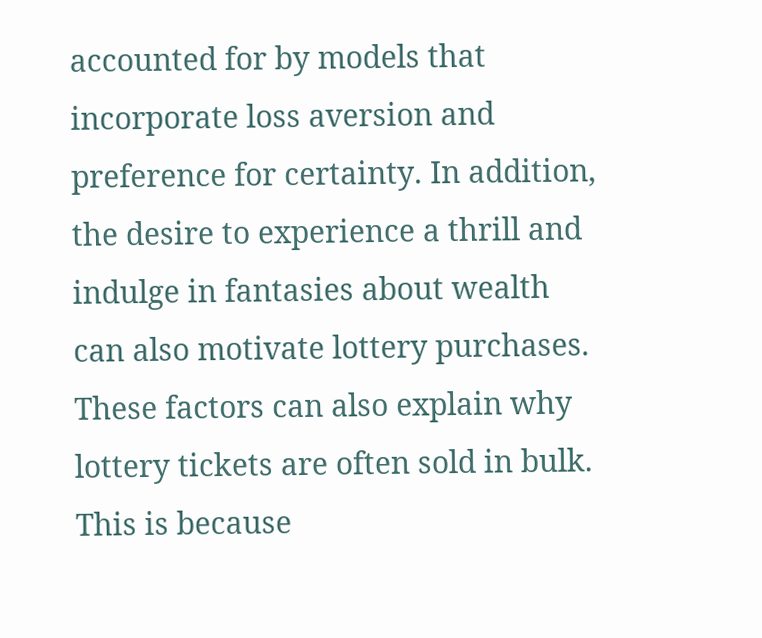accounted for by models that incorporate loss aversion and preference for certainty. In addition, the desire to experience a thrill and indulge in fantasies about wealth can also motivate lottery purchases. These factors can also explain why lottery tickets are often sold in bulk. This is because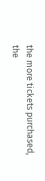the more tickets purchased, the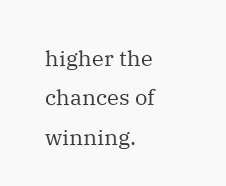higher the chances of winning.